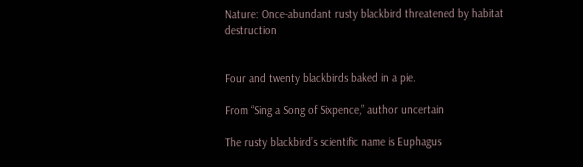Nature: Once-abundant rusty blackbird threatened by habitat destruction


Four and twenty blackbirds baked in a pie.

From “Sing a Song of Sixpence,” author uncertain

The rusty blackbird’s scientific name is Euphagus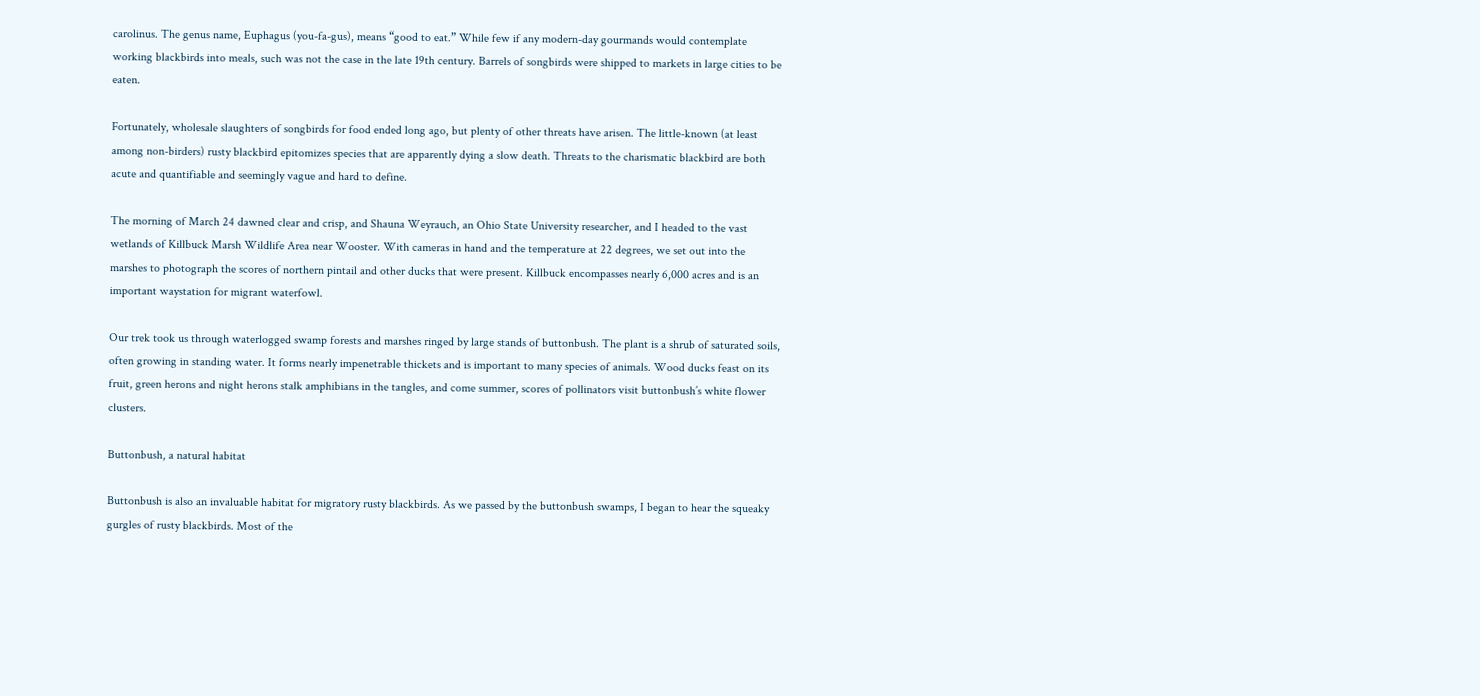carolinus. The genus name, Euphagus (you-fa-gus), means “good to eat.” While few if any modern-day gourmands would contemplate working blackbirds into meals, such was not the case in the late 19th century. Barrels of songbirds were shipped to markets in large cities to be eaten.

Fortunately, wholesale slaughters of songbirds for food ended long ago, but plenty of other threats have arisen. The little-known (at least among non-birders) rusty blackbird epitomizes species that are apparently dying a slow death. Threats to the charismatic blackbird are both acute and quantifiable and seemingly vague and hard to define.

The morning of March 24 dawned clear and crisp, and Shauna Weyrauch, an Ohio State University researcher, and I headed to the vast wetlands of Killbuck Marsh Wildlife Area near Wooster. With cameras in hand and the temperature at 22 degrees, we set out into the marshes to photograph the scores of northern pintail and other ducks that were present. Killbuck encompasses nearly 6,000 acres and is an important waystation for migrant waterfowl.

Our trek took us through waterlogged swamp forests and marshes ringed by large stands of buttonbush. The plant is a shrub of saturated soils, often growing in standing water. It forms nearly impenetrable thickets and is important to many species of animals. Wood ducks feast on its fruit, green herons and night herons stalk amphibians in the tangles, and come summer, scores of pollinators visit buttonbush’s white flower clusters.

Buttonbush, a natural habitat

Buttonbush is also an invaluable habitat for migratory rusty blackbirds. As we passed by the buttonbush swamps, I began to hear the squeaky gurgles of rusty blackbirds. Most of the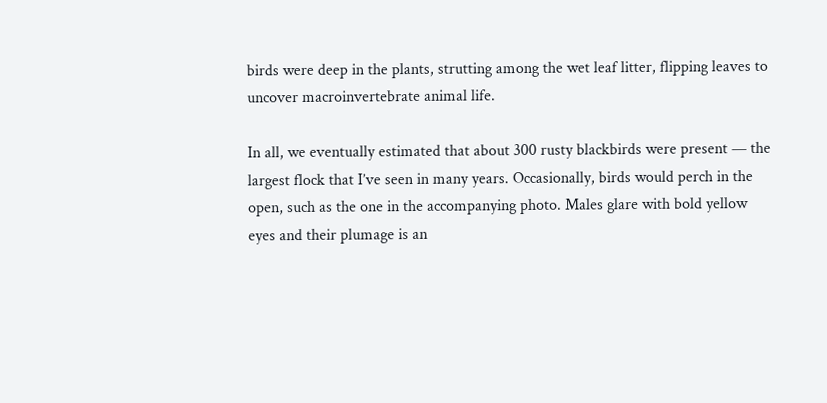birds were deep in the plants, strutting among the wet leaf litter, flipping leaves to uncover macroinvertebrate animal life.

In all, we eventually estimated that about 300 rusty blackbirds were present — the largest flock that I’ve seen in many years. Occasionally, birds would perch in the open, such as the one in the accompanying photo. Males glare with bold yellow eyes and their plumage is an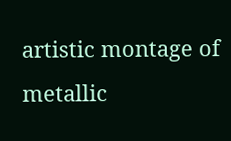artistic montage of metallic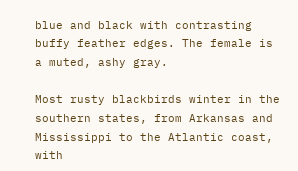blue and black with contrasting buffy feather edges. The female is a muted, ashy gray.

Most rusty blackbirds winter in the southern states, from Arkansas and Mississippi to the Atlantic coast, with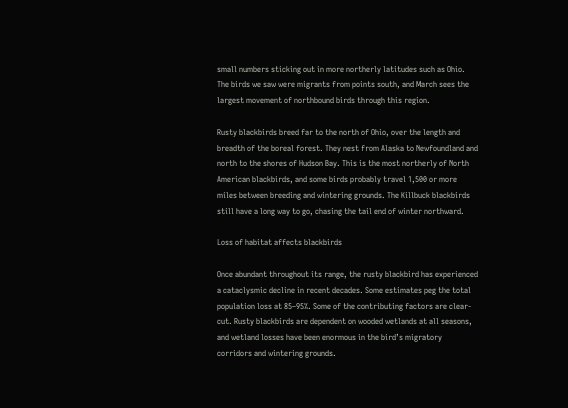small numbers sticking out in more northerly latitudes such as Ohio. The birds we saw were migrants from points south, and March sees the largest movement of northbound birds through this region.

Rusty blackbirds breed far to the north of Ohio, over the length and breadth of the boreal forest. They nest from Alaska to Newfoundland and north to the shores of Hudson Bay. This is the most northerly of North American blackbirds, and some birds probably travel 1,500 or more miles between breeding and wintering grounds. The Killbuck blackbirds still have a long way to go, chasing the tail end of winter northward.

Loss of habitat affects blackbirds

Once abundant throughout its range, the rusty blackbird has experienced a cataclysmic decline in recent decades. Some estimates peg the total population loss at 85–95%. Some of the contributing factors are clear-cut. Rusty blackbirds are dependent on wooded wetlands at all seasons, and wetland losses have been enormous in the bird’s migratory corridors and wintering grounds.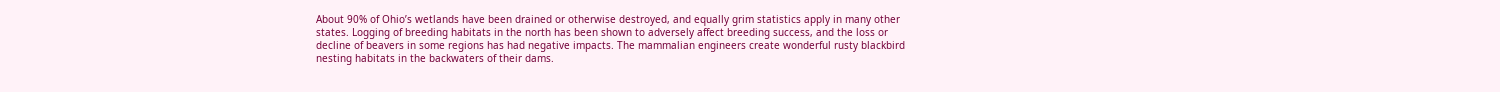About 90% of Ohio’s wetlands have been drained or otherwise destroyed, and equally grim statistics apply in many other states. Logging of breeding habitats in the north has been shown to adversely affect breeding success, and the loss or decline of beavers in some regions has had negative impacts. The mammalian engineers create wonderful rusty blackbird nesting habitats in the backwaters of their dams.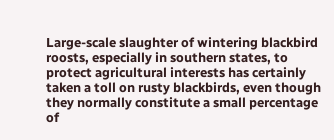Large-scale slaughter of wintering blackbird roosts, especially in southern states, to protect agricultural interests has certainly taken a toll on rusty blackbirds, even though they normally constitute a small percentage of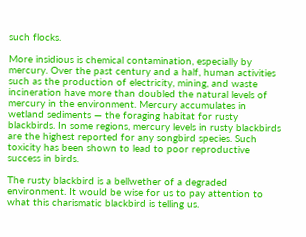such flocks.

More insidious is chemical contamination, especially by mercury. Over the past century and a half, human activities such as the production of electricity, mining, and waste incineration have more than doubled the natural levels of mercury in the environment. Mercury accumulates in wetland sediments — the foraging habitat for rusty blackbirds. In some regions, mercury levels in rusty blackbirds are the highest reported for any songbird species. Such toxicity has been shown to lead to poor reproductive success in birds.

The rusty blackbird is a bellwether of a degraded environment. It would be wise for us to pay attention to what this charismatic blackbird is telling us.